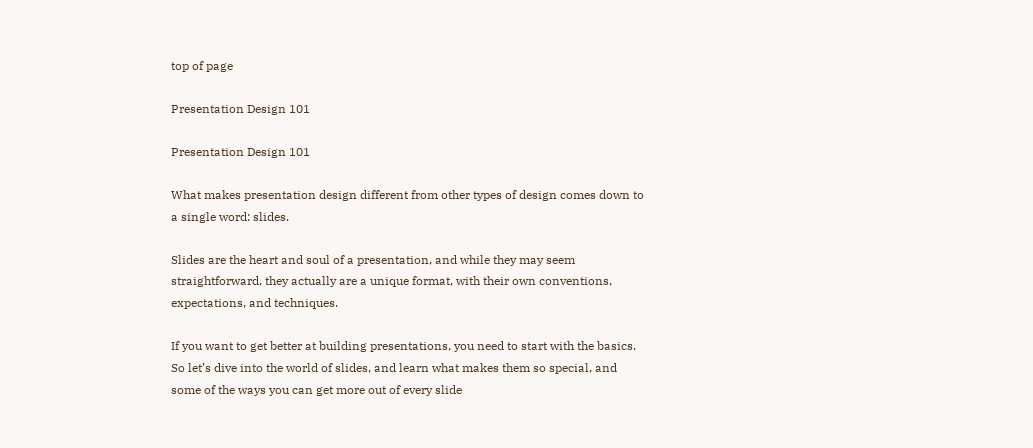top of page

Presentation Design 101

Presentation Design 101

What makes presentation design different from other types of design comes down to a single word: slides.

Slides are the heart and soul of a presentation, and while they may seem straightforward, they actually are a unique format, with their own conventions, expectations, and techniques.

If you want to get better at building presentations, you need to start with the basics. So let’s dive into the world of slides, and learn what makes them so special, and some of the ways you can get more out of every slide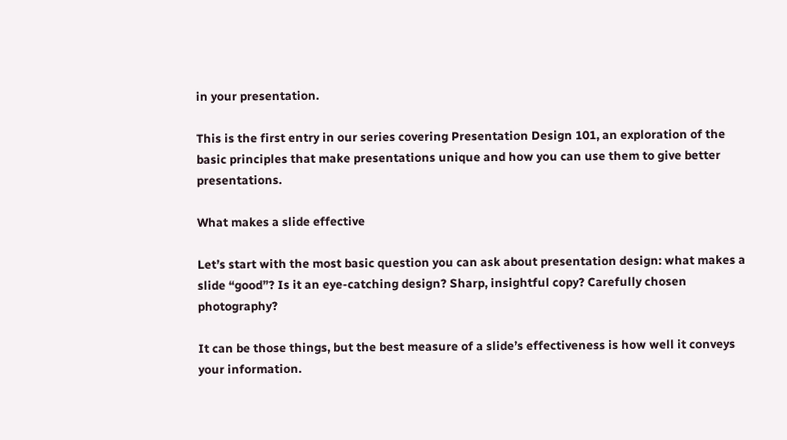in your presentation.

This is the first entry in our series covering Presentation Design 101, an exploration of the basic principles that make presentations unique and how you can use them to give better presentations.

What makes a slide effective

Let’s start with the most basic question you can ask about presentation design: what makes a slide “good”? Is it an eye-catching design? Sharp, insightful copy? Carefully chosen photography?

It can be those things, but the best measure of a slide’s effectiveness is how well it conveys your information.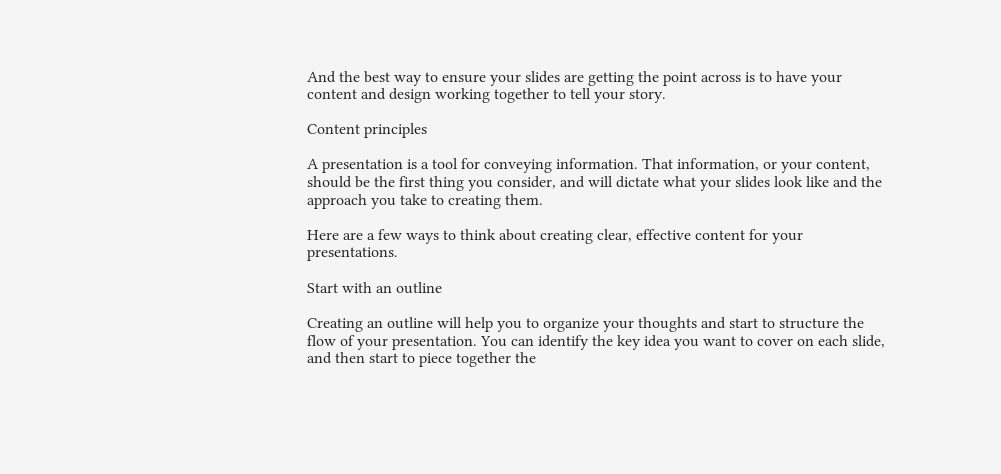And the best way to ensure your slides are getting the point across is to have your content and design working together to tell your story.

Content principles

A presentation is a tool for conveying information. That information, or your content, should be the first thing you consider, and will dictate what your slides look like and the approach you take to creating them.

Here are a few ways to think about creating clear, effective content for your presentations.

Start with an outline

Creating an outline will help you to organize your thoughts and start to structure the flow of your presentation. You can identify the key idea you want to cover on each slide, and then start to piece together the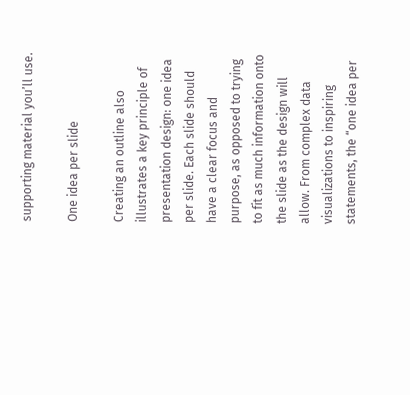supporting material you’ll use.

One idea per slide

Creating an outline also illustrates a key principle of presentation design: one idea per slide. Each slide should have a clear focus and purpose, as opposed to trying to fit as much information onto the slide as the design will allow. From complex data visualizations to inspiring statements, the “one idea per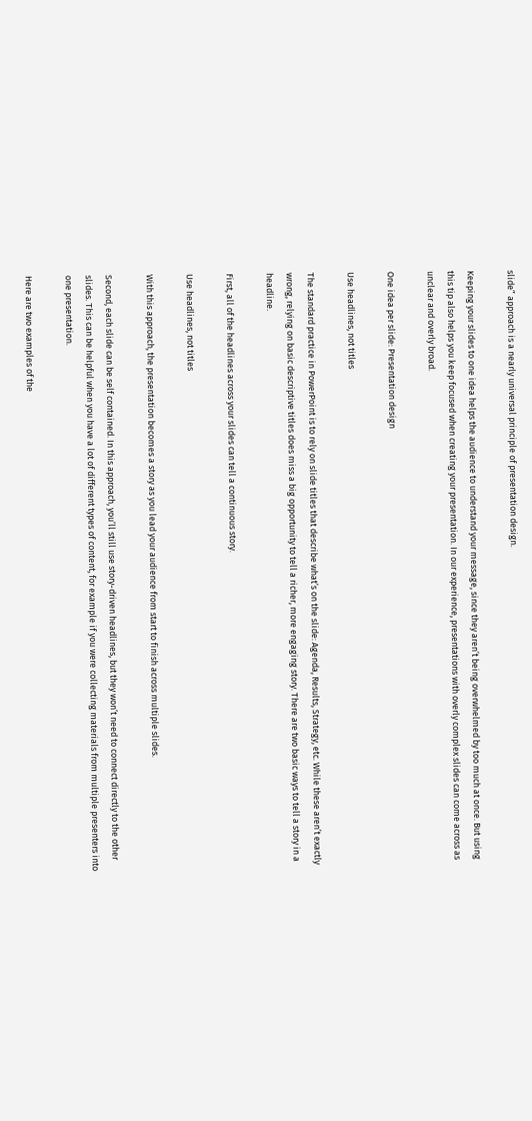slide” approach is a nearly universal principle of presentation design.

Keeping your slides to one idea helps the audience to understand your message, since they aren’t being overwhelmed by too much at once. But using this tip also helps you keep focused when creating your presentation. In our experience, presentations with overly complex slides can come across as unclear and overly broad.

One idea per slide: Presentation design

Use headlines, not titles

The standard practice in PowerPoint is to rely on slide titles that describe what’s on the slide: Agenda, Results, Strategy, etc. While these aren’t exactly wrong, relying on basic descriptive titles does miss a big opportunity to tell a richer, more engaging story. There are two basic ways to tell a story in a headline.

First, all of the headlines across your slides can tell a continuous story.

Use headlines, not titles

With this approach, the presentation becomes a story as you lead your audience from start to finish across multiple slides.

Second, each slide can be self contained. In this approach, you’ll still use story-driven headlines, but they won’t need to connect directly to the other slides. This can be helpful when you have a lot of different types of content, for example if you were collecting materials from multiple presenters into one presentation.

Here are two examples of the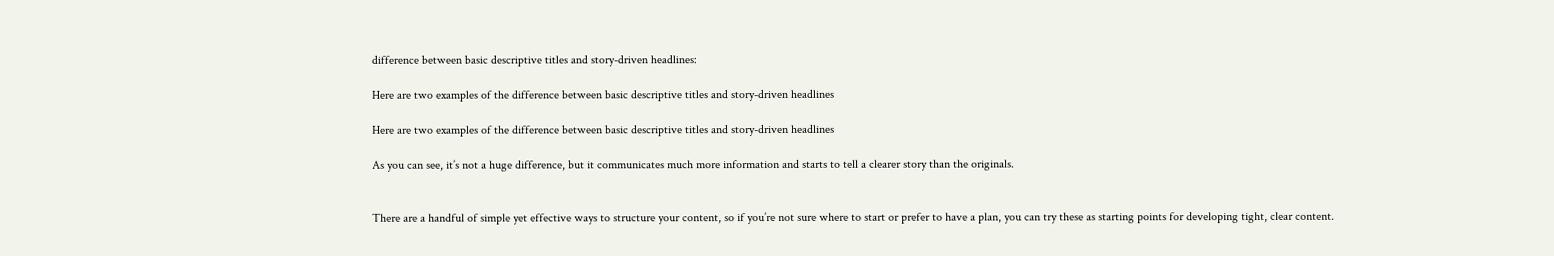difference between basic descriptive titles and story-driven headlines:

Here are two examples of the difference between basic descriptive titles and story-driven headlines

Here are two examples of the difference between basic descriptive titles and story-driven headlines

As you can see, it’s not a huge difference, but it communicates much more information and starts to tell a clearer story than the originals.


There are a handful of simple yet effective ways to structure your content, so if you’re not sure where to start or prefer to have a plan, you can try these as starting points for developing tight, clear content.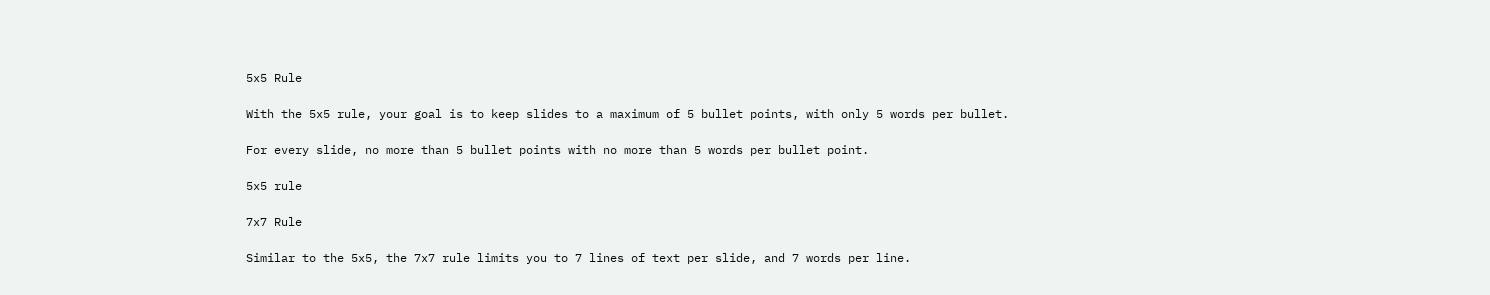5x5 Rule

With the 5x5 rule, your goal is to keep slides to a maximum of 5 bullet points, with only 5 words per bullet.

For every slide, no more than 5 bullet points with no more than 5 words per bullet point.

5x5 rule

7x7 Rule

Similar to the 5x5, the 7x7 rule limits you to 7 lines of text per slide, and 7 words per line.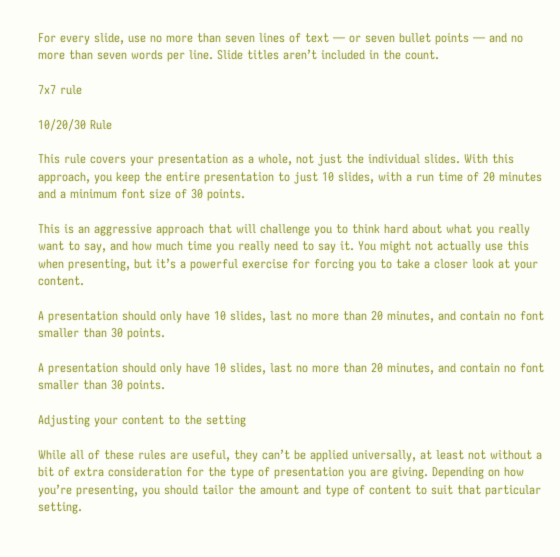For every slide, use no more than seven lines of text — or seven bullet points — and no more than seven words per line. Slide titles aren’t included in the count.

7x7 rule

10/20/30 Rule

This rule covers your presentation as a whole, not just the individual slides. With this approach, you keep the entire presentation to just 10 slides, with a run time of 20 minutes and a minimum font size of 30 points.

This is an aggressive approach that will challenge you to think hard about what you really want to say, and how much time you really need to say it. You might not actually use this when presenting, but it’s a powerful exercise for forcing you to take a closer look at your content.

A presentation should only have 10 slides, last no more than 20 minutes, and contain no font smaller than 30 points.

A presentation should only have 10 slides, last no more than 20 minutes, and contain no font smaller than 30 points.

Adjusting your content to the setting

While all of these rules are useful, they can’t be applied universally, at least not without a bit of extra consideration for the type of presentation you are giving. Depending on how you’re presenting, you should tailor the amount and type of content to suit that particular setting.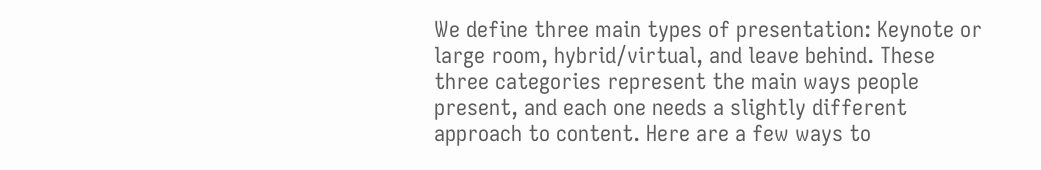We define three main types of presentation: Keynote or large room, hybrid/virtual, and leave behind. These three categories represent the main ways people present, and each one needs a slightly different approach to content. Here are a few ways to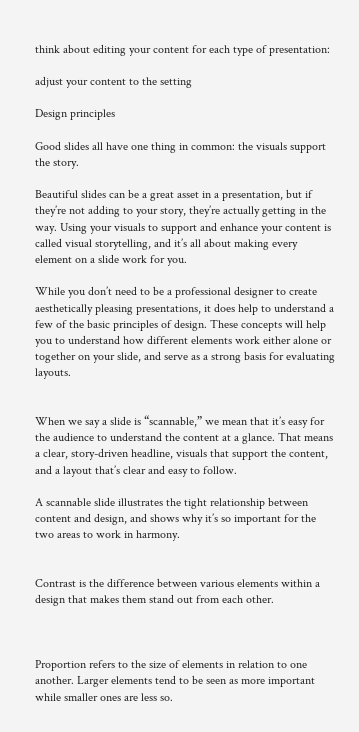think about editing your content for each type of presentation:

adjust your content to the setting

Design principles

Good slides all have one thing in common: the visuals support the story.

Beautiful slides can be a great asset in a presentation, but if they’re not adding to your story, they’re actually getting in the way. Using your visuals to support and enhance your content is called visual storytelling, and it’s all about making every element on a slide work for you.

While you don’t need to be a professional designer to create aesthetically pleasing presentations, it does help to understand a few of the basic principles of design. These concepts will help you to understand how different elements work either alone or together on your slide, and serve as a strong basis for evaluating layouts.


When we say a slide is “scannable,” we mean that it’s easy for the audience to understand the content at a glance. That means a clear, story-driven headline, visuals that support the content, and a layout that’s clear and easy to follow.

A scannable slide illustrates the tight relationship between content and design, and shows why it’s so important for the two areas to work in harmony.


Contrast is the difference between various elements within a design that makes them stand out from each other.



Proportion refers to the size of elements in relation to one another. Larger elements tend to be seen as more important while smaller ones are less so.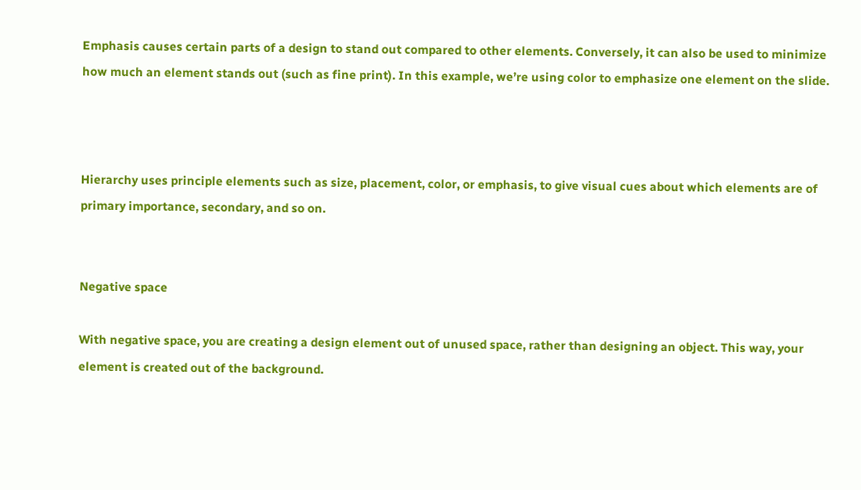Emphasis causes certain parts of a design to stand out compared to other elements. Conversely, it can also be used to minimize how much an element stands out (such as fine print). In this example, we’re using color to emphasize one element on the slide.



Hierarchy uses principle elements such as size, placement, color, or emphasis, to give visual cues about which elements are of primary importance, secondary, and so on.


Negative space

With negative space, you are creating a design element out of unused space, rather than designing an object. This way, your element is created out of the background.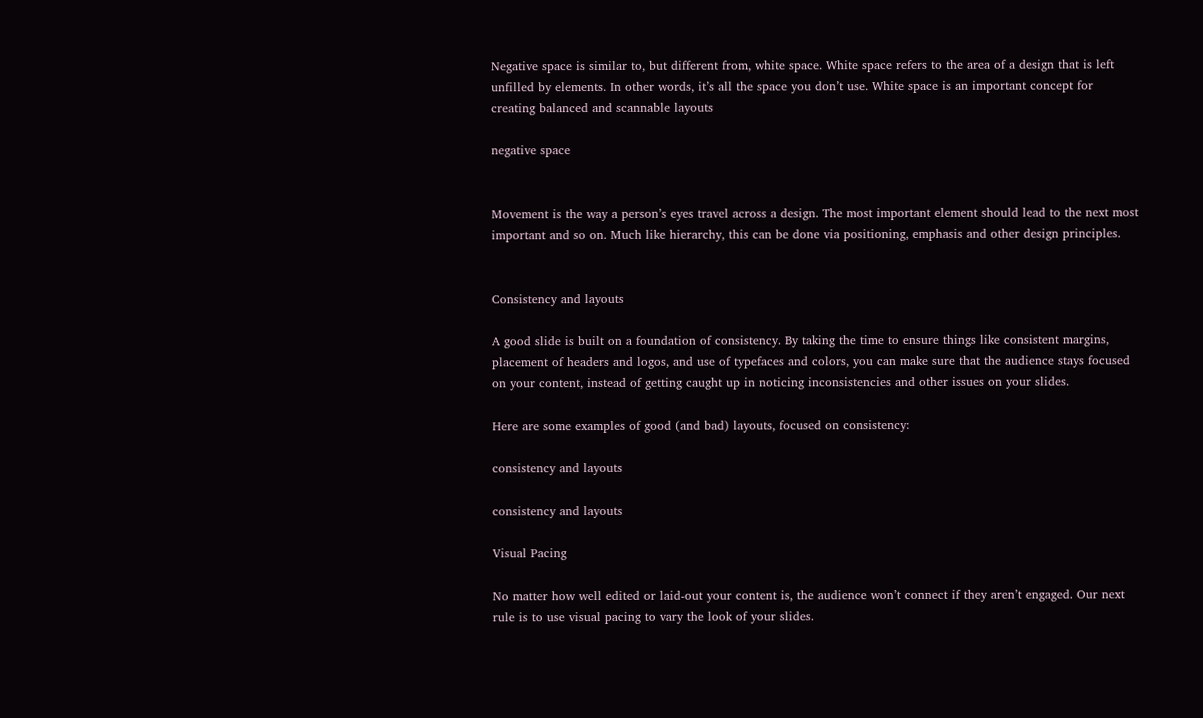Negative space is similar to, but different from, white space. White space refers to the area of a design that is left unfilled by elements. In other words, it’s all the space you don’t use. White space is an important concept for creating balanced and scannable layouts

negative space


Movement is the way a person’s eyes travel across a design. The most important element should lead to the next most important and so on. Much like hierarchy, this can be done via positioning, emphasis and other design principles.


Consistency and layouts

A good slide is built on a foundation of consistency. By taking the time to ensure things like consistent margins, placement of headers and logos, and use of typefaces and colors, you can make sure that the audience stays focused on your content, instead of getting caught up in noticing inconsistencies and other issues on your slides.

Here are some examples of good (and bad) layouts, focused on consistency:

consistency and layouts

consistency and layouts

Visual Pacing

No matter how well edited or laid-out your content is, the audience won’t connect if they aren’t engaged. Our next rule is to use visual pacing to vary the look of your slides.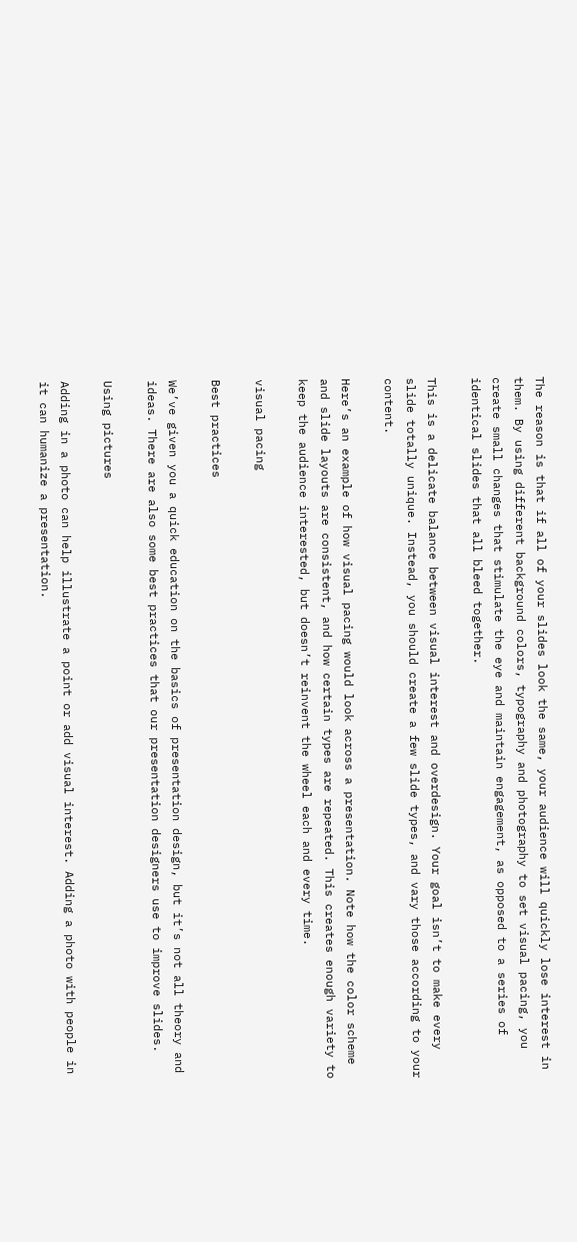The reason is that if all of your slides look the same, your audience will quickly lose interest in them. By using different background colors, typography and photography to set visual pacing, you create small changes that stimulate the eye and maintain engagement, as opposed to a series of identical slides that all bleed together.

This is a delicate balance between visual interest and overdesign. Your goal isn’t to make every slide totally unique. Instead, you should create a few slide types, and vary those according to your content.

Here’s an example of how visual pacing would look across a presentation. Note how the color scheme and slide layouts are consistent, and how certain types are repeated. This creates enough variety to keep the audience interested, but doesn’t reinvent the wheel each and every time.

visual pacing

Best practices

We’ve given you a quick education on the basics of presentation design, but it’s not all theory and ideas. There are also some best practices that our presentation designers use to improve slides.

Using pictures

Adding in a photo can help illustrate a point or add visual interest. Adding a photo with people in it can humanize a presentation.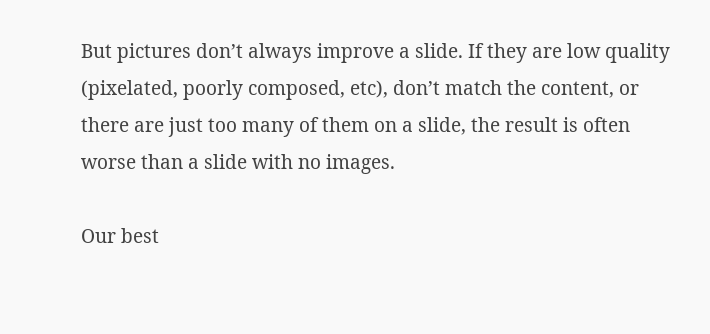But pictures don’t always improve a slide. If they are low quality (pixelated, poorly composed, etc), don’t match the content, or there are just too many of them on a slide, the result is often worse than a slide with no images.

Our best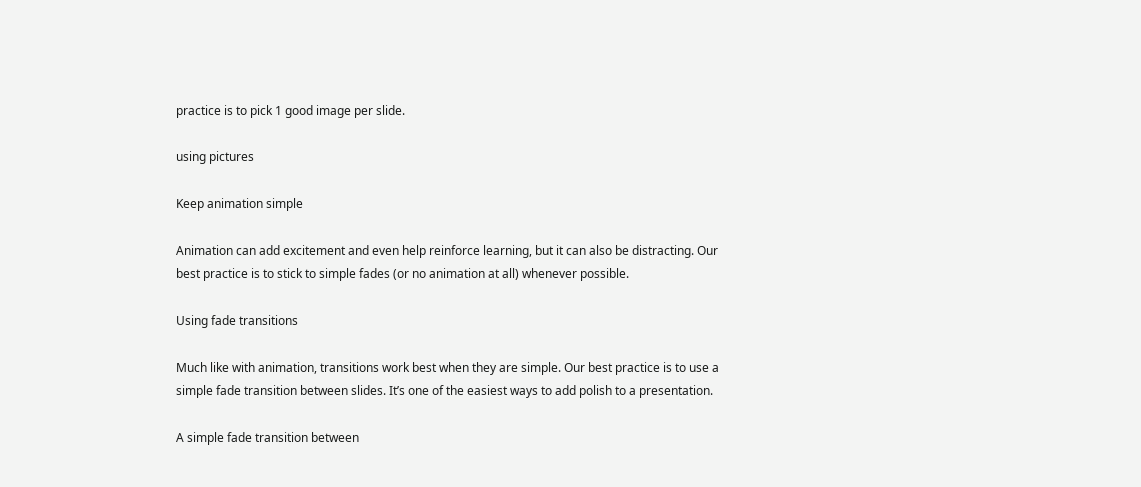practice is to pick 1 good image per slide.

using pictures

Keep animation simple

Animation can add excitement and even help reinforce learning, but it can also be distracting. Our best practice is to stick to simple fades (or no animation at all) whenever possible.

Using fade transitions

Much like with animation, transitions work best when they are simple. Our best practice is to use a simple fade transition between slides. It’s one of the easiest ways to add polish to a presentation.

A simple fade transition between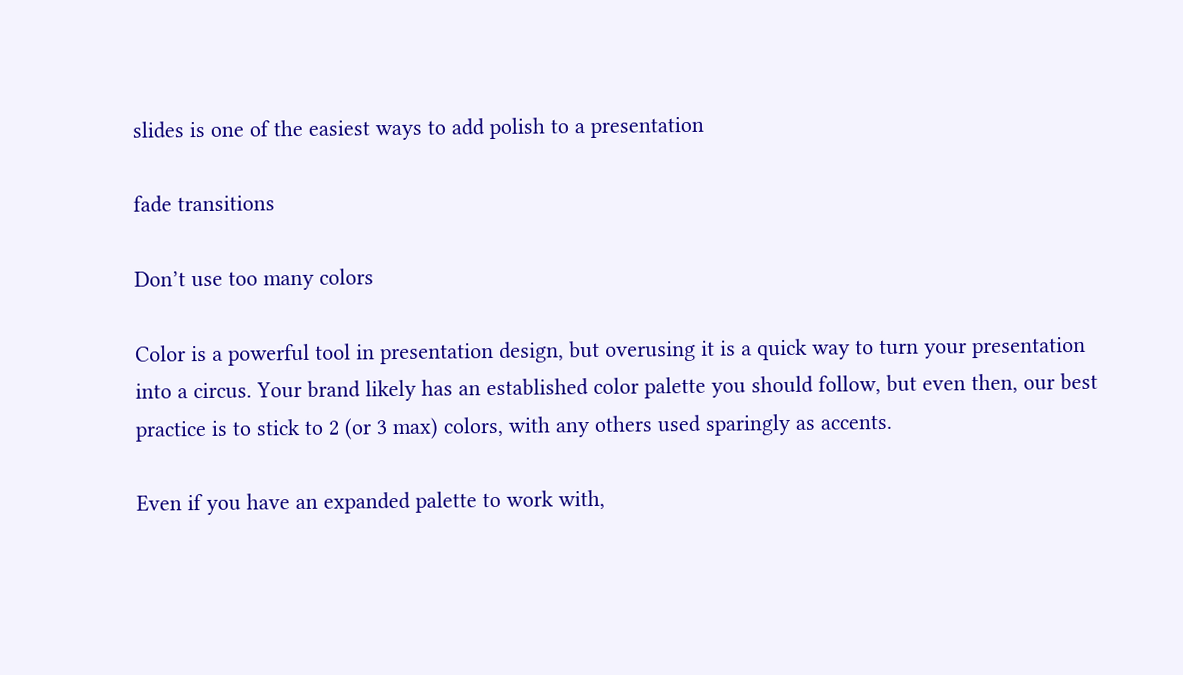slides is one of the easiest ways to add polish to a presentation

fade transitions

Don’t use too many colors

Color is a powerful tool in presentation design, but overusing it is a quick way to turn your presentation into a circus. Your brand likely has an established color palette you should follow, but even then, our best practice is to stick to 2 (or 3 max) colors, with any others used sparingly as accents.

Even if you have an expanded palette to work with,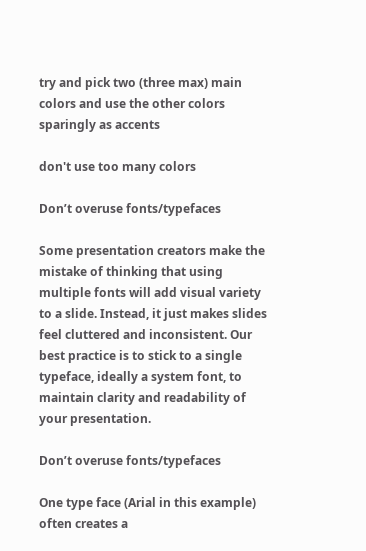try and pick two (three max) main colors and use the other colors sparingly as accents

don't use too many colors

Don’t overuse fonts/typefaces

Some presentation creators make the mistake of thinking that using multiple fonts will add visual variety to a slide. Instead, it just makes slides feel cluttered and inconsistent. Our best practice is to stick to a single typeface, ideally a system font, to maintain clarity and readability of your presentation.

Don’t overuse fonts/typefaces

One type face (Arial in this example) often creates a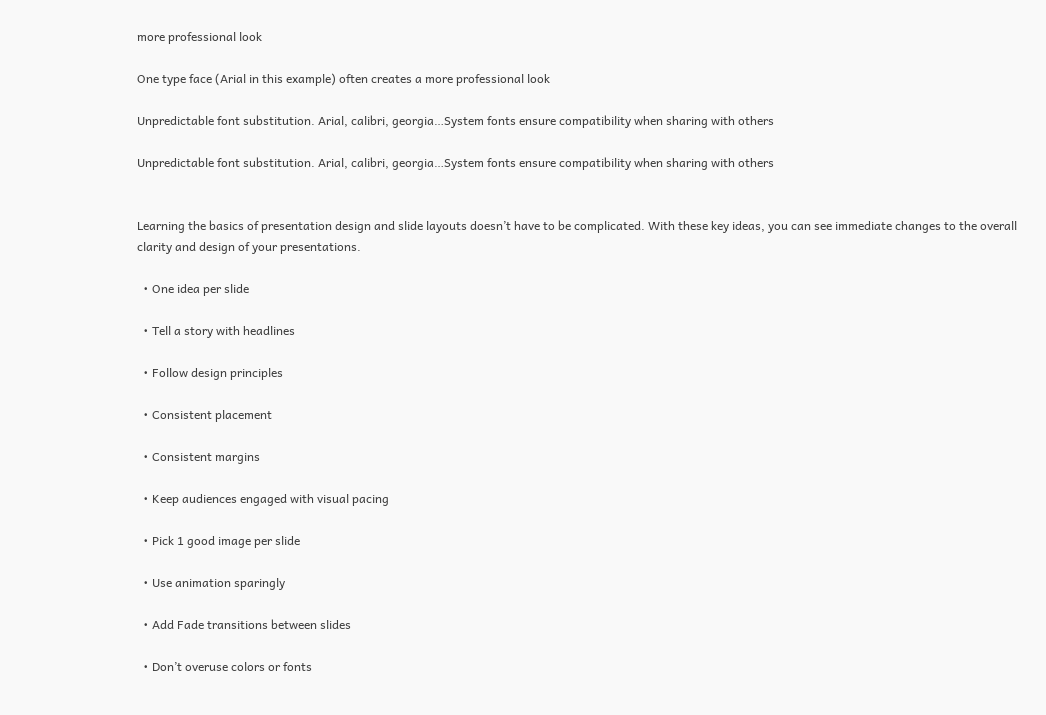more professional look

One type face (Arial in this example) often creates a more professional look

Unpredictable font substitution. Arial, calibri, georgia…System fonts ensure compatibility when sharing with others

Unpredictable font substitution. Arial, calibri, georgia…System fonts ensure compatibility when sharing with others


Learning the basics of presentation design and slide layouts doesn’t have to be complicated. With these key ideas, you can see immediate changes to the overall clarity and design of your presentations.

  • One idea per slide

  • Tell a story with headlines

  • Follow design principles

  • Consistent placement

  • Consistent margins

  • Keep audiences engaged with visual pacing

  • Pick 1 good image per slide

  • Use animation sparingly

  • Add Fade transitions between slides

  • Don’t overuse colors or fonts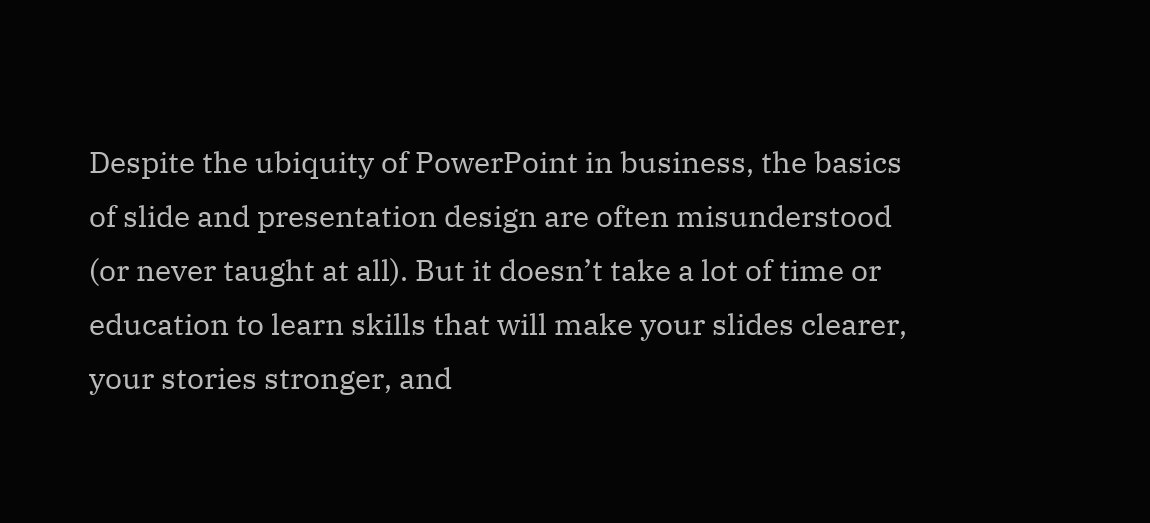Despite the ubiquity of PowerPoint in business, the basics of slide and presentation design are often misunderstood (or never taught at all). But it doesn’t take a lot of time or education to learn skills that will make your slides clearer, your stories stronger, and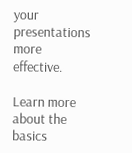your presentations more effective.

Learn more about the basics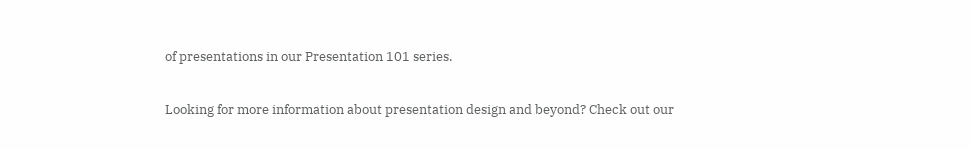of presentations in our Presentation 101 series.

Looking for more information about presentation design and beyond? Check out our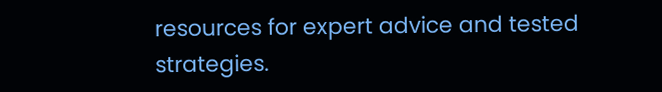resources for expert advice and tested strategies.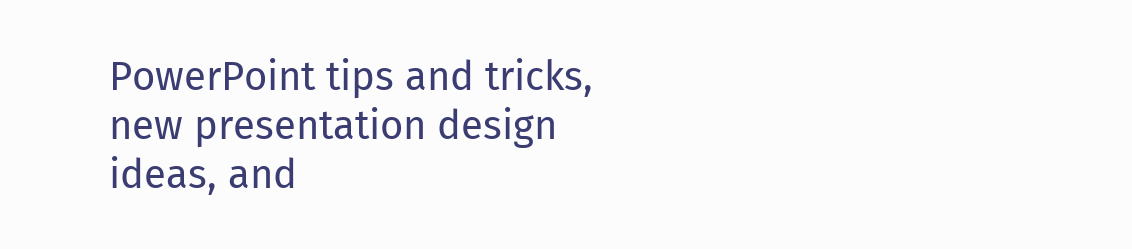PowerPoint tips and tricks, new presentation design ideas, and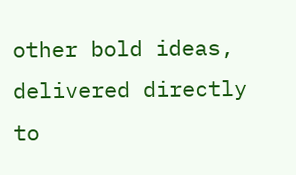other bold ideas, delivered directly to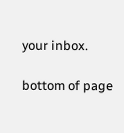your inbox.

bottom of page